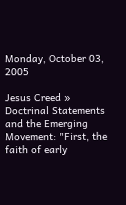Monday, October 03, 2005

Jesus Creed » Doctrinal Statements and the Emerging Movement: "First, the faith of early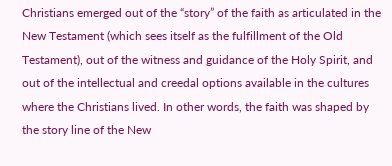Christians emerged out of the “story” of the faith as articulated in the New Testament (which sees itself as the fulfillment of the Old Testament), out of the witness and guidance of the Holy Spirit, and out of the intellectual and creedal options available in the cultures where the Christians lived. In other words, the faith was shaped by the story line of the New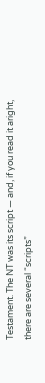Testament. The NT was its script — and, if you read it aright, there are several “scripts”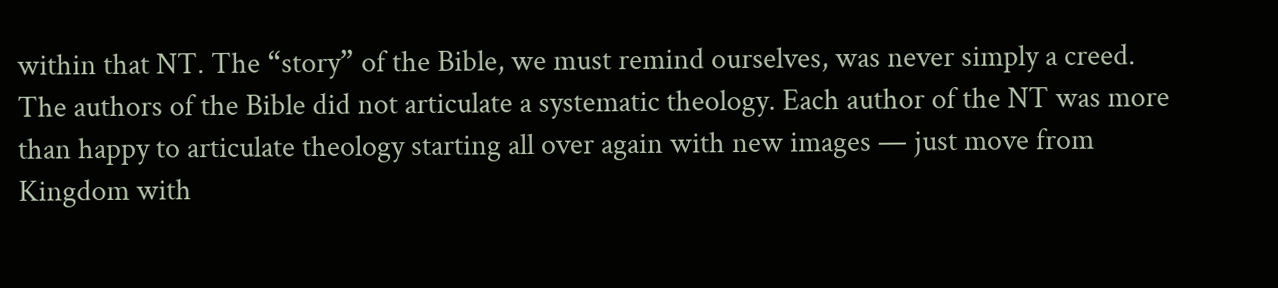within that NT. The “story” of the Bible, we must remind ourselves, was never simply a creed. The authors of the Bible did not articulate a systematic theology. Each author of the NT was more than happy to articulate theology starting all over again with new images — just move from Kingdom with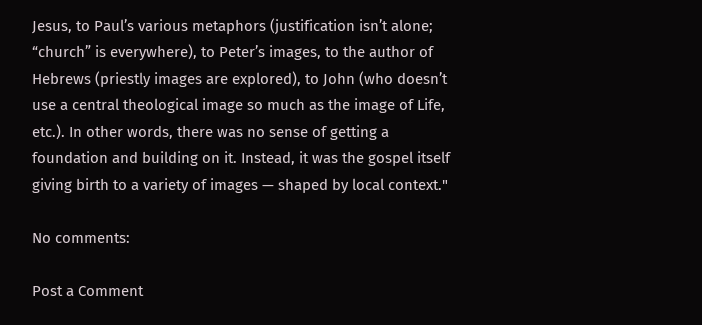Jesus, to Paul’s various metaphors (justification isn’t alone; “church” is everywhere), to Peter’s images, to the author of Hebrews (priestly images are explored), to John (who doesn’t use a central theological image so much as the image of Life, etc.). In other words, there was no sense of getting a foundation and building on it. Instead, it was the gospel itself giving birth to a variety of images — shaped by local context."

No comments:

Post a Comment